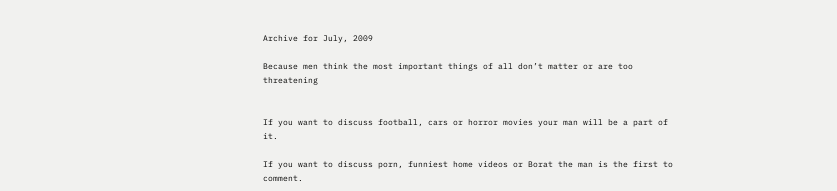Archive for July, 2009

Because men think the most important things of all don’t matter or are too threatening


If you want to discuss football, cars or horror movies your man will be a part of it.

If you want to discuss porn, funniest home videos or Borat the man is the first to comment.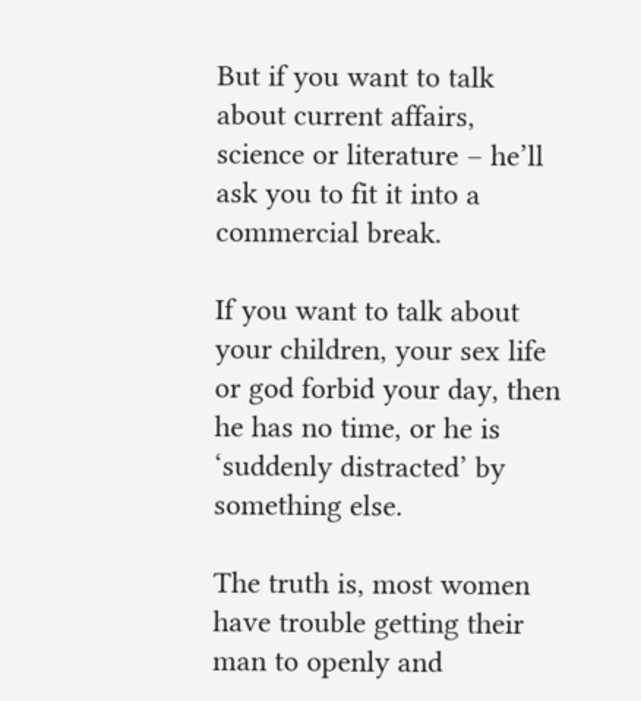But if you want to talk about current affairs, science or literature – he’ll ask you to fit it into a commercial break.

If you want to talk about your children, your sex life or god forbid your day, then he has no time, or he is ‘suddenly distracted’ by something else.

The truth is, most women have trouble getting their man to openly and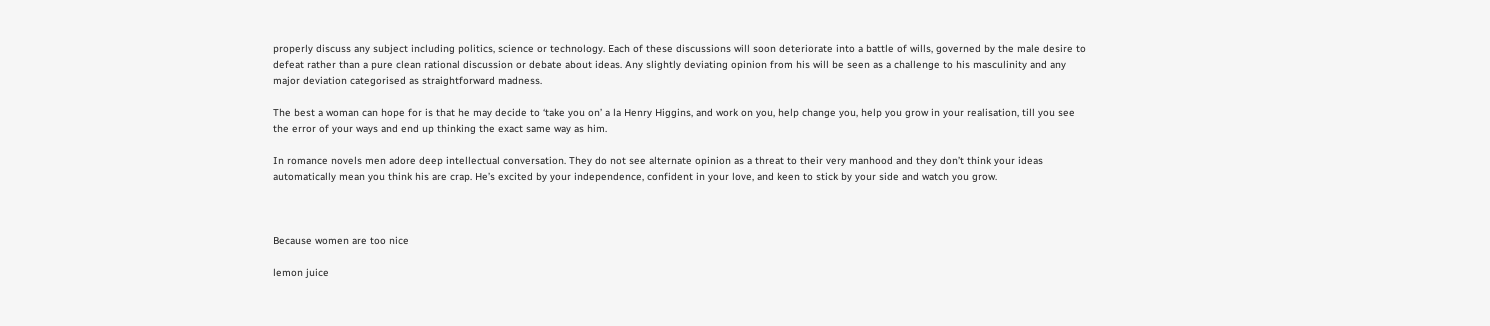properly discuss any subject including politics, science or technology. Each of these discussions will soon deteriorate into a battle of wills, governed by the male desire to defeat rather than a pure clean rational discussion or debate about ideas. Any slightly deviating opinion from his will be seen as a challenge to his masculinity and any major deviation categorised as straightforward madness.

The best a woman can hope for is that he may decide to ‘take you on’ a la Henry Higgins, and work on you, help change you, help you grow in your realisation, till you see the error of your ways and end up thinking the exact same way as him.

In romance novels men adore deep intellectual conversation. They do not see alternate opinion as a threat to their very manhood and they don’t think your ideas automatically mean you think his are crap. He’s excited by your independence, confident in your love, and keen to stick by your side and watch you grow.



Because women are too nice

lemon juice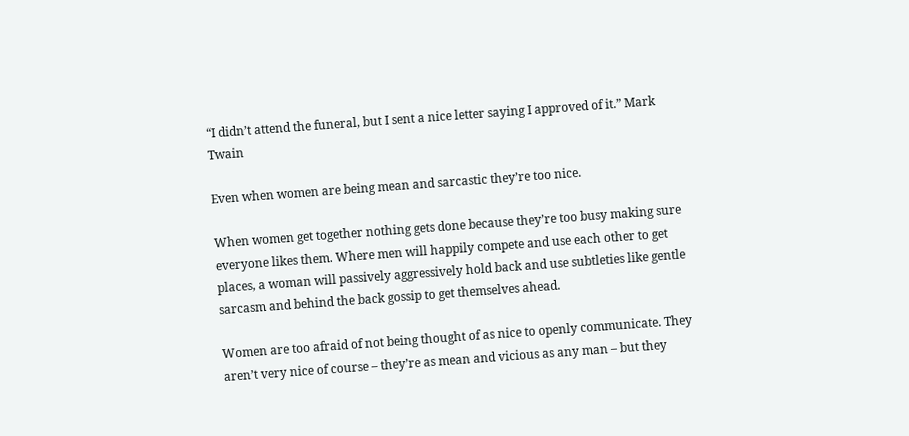“I didn’t attend the funeral, but I sent a nice letter saying I approved of it.” Mark Twain

Even when women are being mean and sarcastic they’re too nice.

When women get together nothing gets done because they’re too busy making sure everyone likes them. Where men will happily compete and use each other to get places, a woman will passively aggressively hold back and use subtleties like gentle sarcasm and behind the back gossip to get themselves ahead.

Women are too afraid of not being thought of as nice to openly communicate. They aren’t very nice of course – they’re as mean and vicious as any man – but they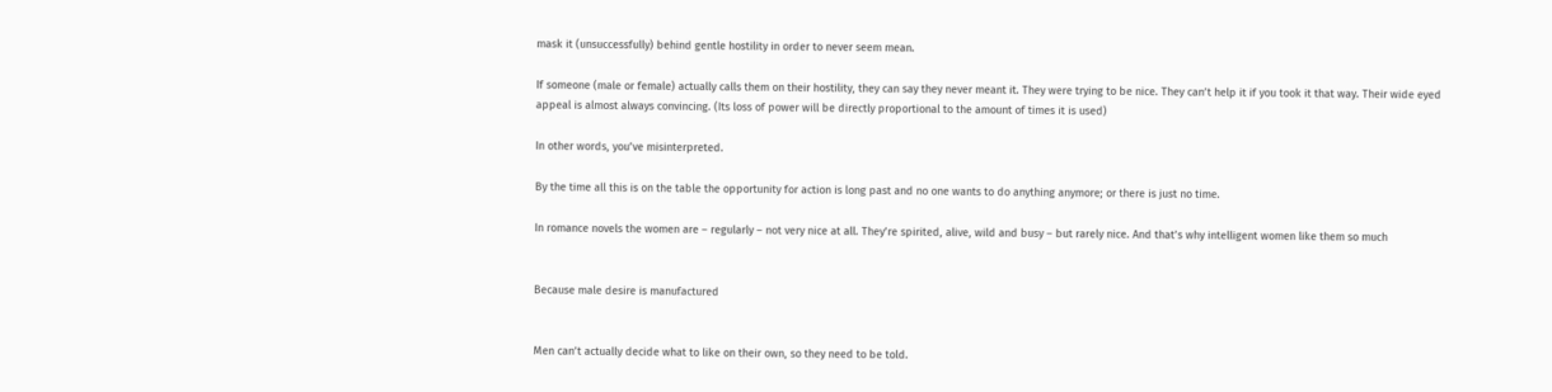mask it (unsuccessfully) behind gentle hostility in order to never seem mean.

If someone (male or female) actually calls them on their hostility, they can say they never meant it. They were trying to be nice. They can’t help it if you took it that way. Their wide eyed appeal is almost always convincing. (Its loss of power will be directly proportional to the amount of times it is used)

In other words, you’ve misinterpreted.

By the time all this is on the table the opportunity for action is long past and no one wants to do anything anymore; or there is just no time.

In romance novels the women are – regularly – not very nice at all. They’re spirited, alive, wild and busy – but rarely nice. And that’s why intelligent women like them so much


Because male desire is manufactured


Men can’t actually decide what to like on their own, so they need to be told.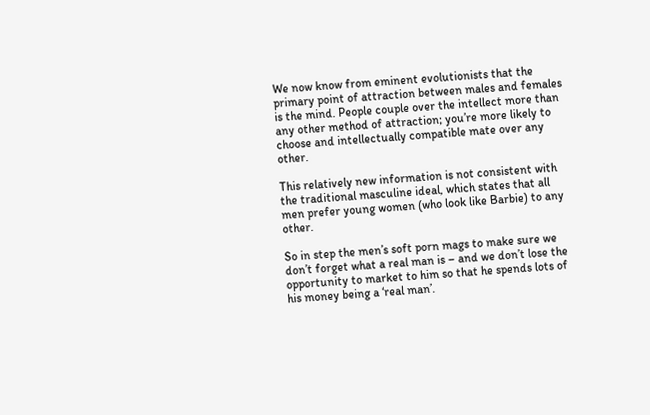We now know from eminent evolutionists that the primary point of attraction between males and females is the mind. People couple over the intellect more than any other method of attraction; you’re more likely to choose and intellectually compatible mate over any other.

This relatively new information is not consistent with the traditional masculine ideal, which states that all men prefer young women (who look like Barbie) to any other.

So in step the men’s soft porn mags to make sure we don’t forget what a real man is – and we don’t lose the opportunity to market to him so that he spends lots of his money being a ‘real man’.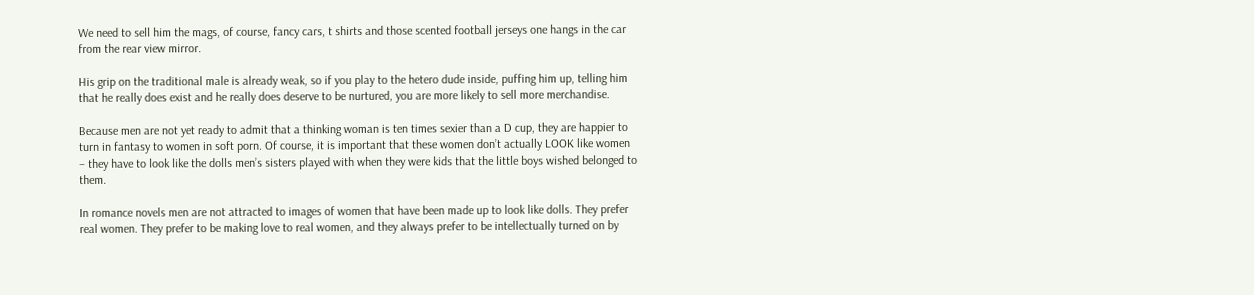We need to sell him the mags, of course, fancy cars, t shirts and those scented football jerseys one hangs in the car from the rear view mirror.

His grip on the traditional male is already weak, so if you play to the hetero dude inside, puffing him up, telling him that he really does exist and he really does deserve to be nurtured, you are more likely to sell more merchandise.

Because men are not yet ready to admit that a thinking woman is ten times sexier than a D cup, they are happier to turn in fantasy to women in soft porn. Of course, it is important that these women don’t actually LOOK like women – they have to look like the dolls men’s sisters played with when they were kids that the little boys wished belonged to them.

In romance novels men are not attracted to images of women that have been made up to look like dolls. They prefer real women. They prefer to be making love to real women, and they always prefer to be intellectually turned on by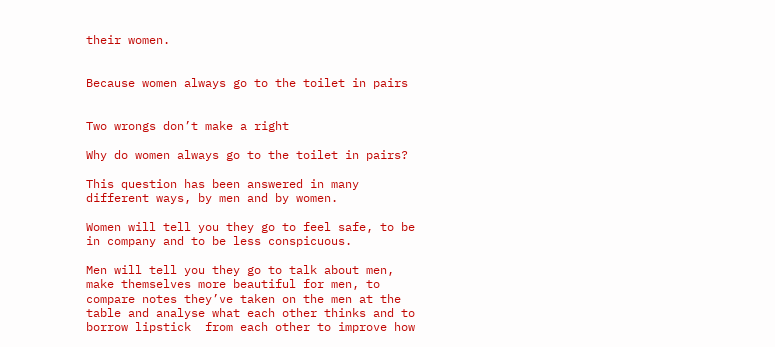their women.


Because women always go to the toilet in pairs


Two wrongs don’t make a right

Why do women always go to the toilet in pairs?

This question has been answered in many different ways, by men and by women.

Women will tell you they go to feel safe, to be in company and to be less conspicuous.

Men will tell you they go to talk about men, make themselves more beautiful for men, to compare notes they’ve taken on the men at the table and analyse what each other thinks and to borrow lipstick  from each other to improve how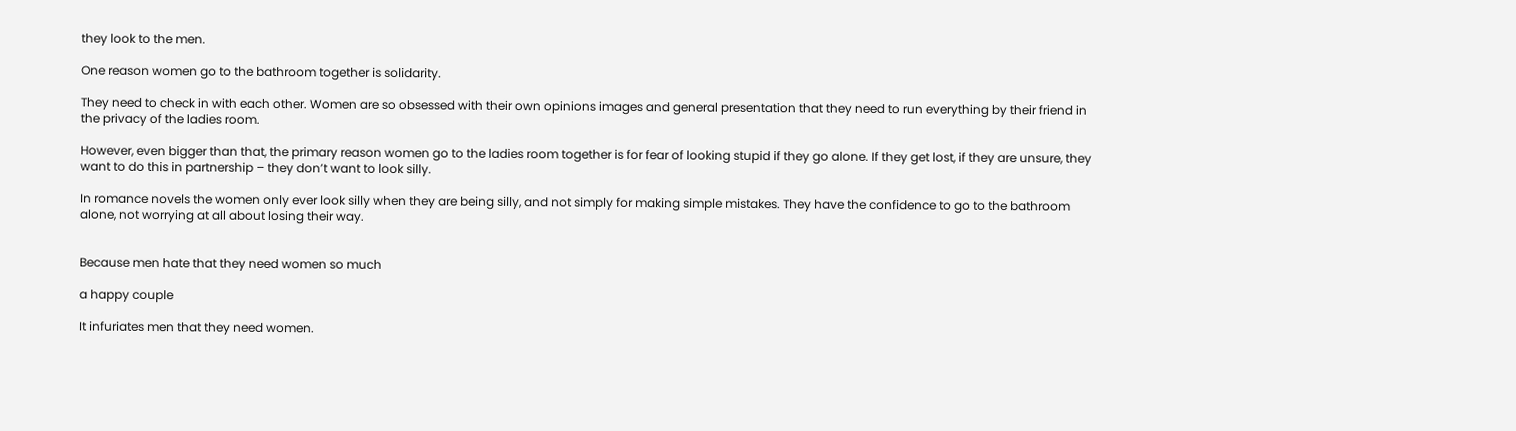they look to the men.

One reason women go to the bathroom together is solidarity.

They need to check in with each other. Women are so obsessed with their own opinions images and general presentation that they need to run everything by their friend in the privacy of the ladies room.

However, even bigger than that, the primary reason women go to the ladies room together is for fear of looking stupid if they go alone. If they get lost, if they are unsure, they want to do this in partnership – they don’t want to look silly.

In romance novels the women only ever look silly when they are being silly, and not simply for making simple mistakes. They have the confidence to go to the bathroom alone, not worrying at all about losing their way.


Because men hate that they need women so much

a happy couple

It infuriates men that they need women.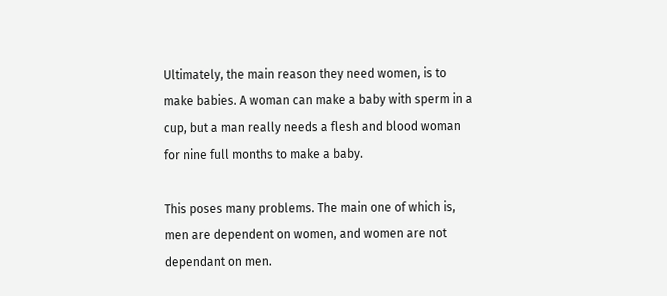Ultimately, the main reason they need women, is to make babies. A woman can make a baby with sperm in a cup, but a man really needs a flesh and blood woman for nine full months to make a baby.

This poses many problems. The main one of which is, men are dependent on women, and women are not dependant on men.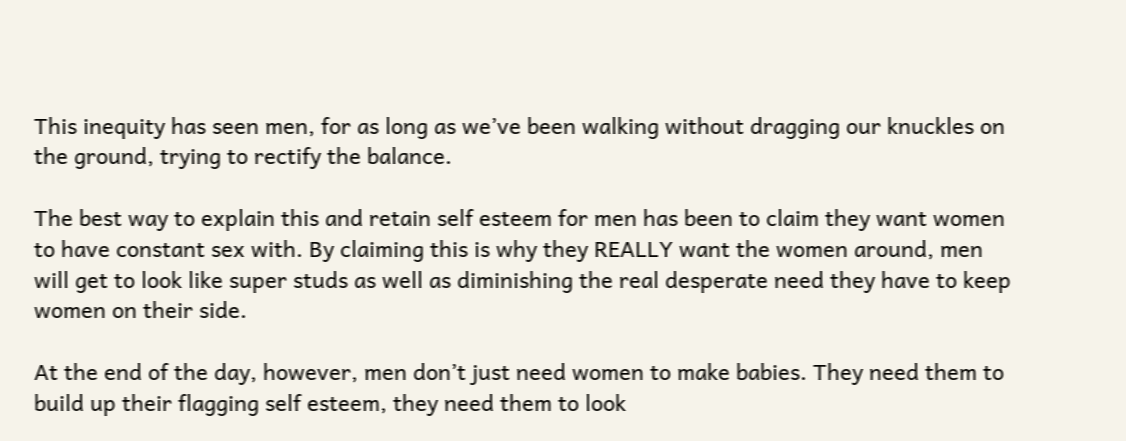This inequity has seen men, for as long as we’ve been walking without dragging our knuckles on the ground, trying to rectify the balance.

The best way to explain this and retain self esteem for men has been to claim they want women to have constant sex with. By claiming this is why they REALLY want the women around, men will get to look like super studs as well as diminishing the real desperate need they have to keep women on their side.

At the end of the day, however, men don’t just need women to make babies. They need them to build up their flagging self esteem, they need them to look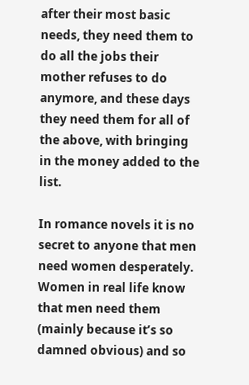after their most basic needs, they need them to do all the jobs their mother refuses to do anymore, and these days they need them for all of the above, with bringing in the money added to the list.

In romance novels it is no secret to anyone that men need women desperately. Women in real life know that men need them (mainly because it’s so damned obvious) and so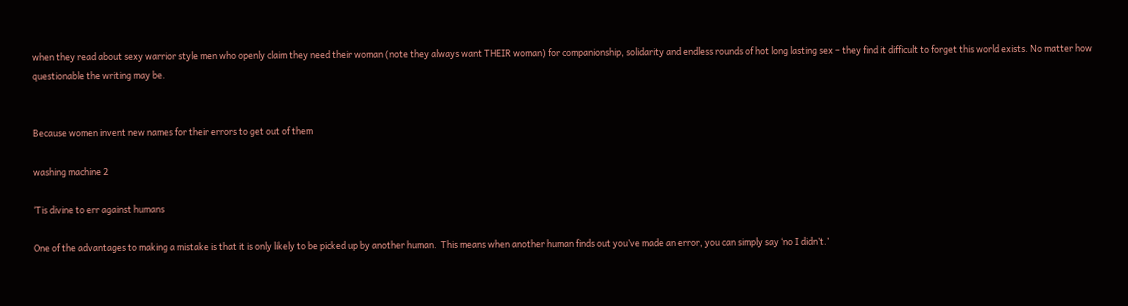when they read about sexy warrior style men who openly claim they need their woman (note they always want THEIR woman) for companionship, solidarity and endless rounds of hot long lasting sex – they find it difficult to forget this world exists. No matter how questionable the writing may be.


Because women invent new names for their errors to get out of them

washing machine 2

‘Tis divine to err against humans

One of the advantages to making a mistake is that it is only likely to be picked up by another human.  This means when another human finds out you’ve made an error, you can simply say ‘no I didn’t.’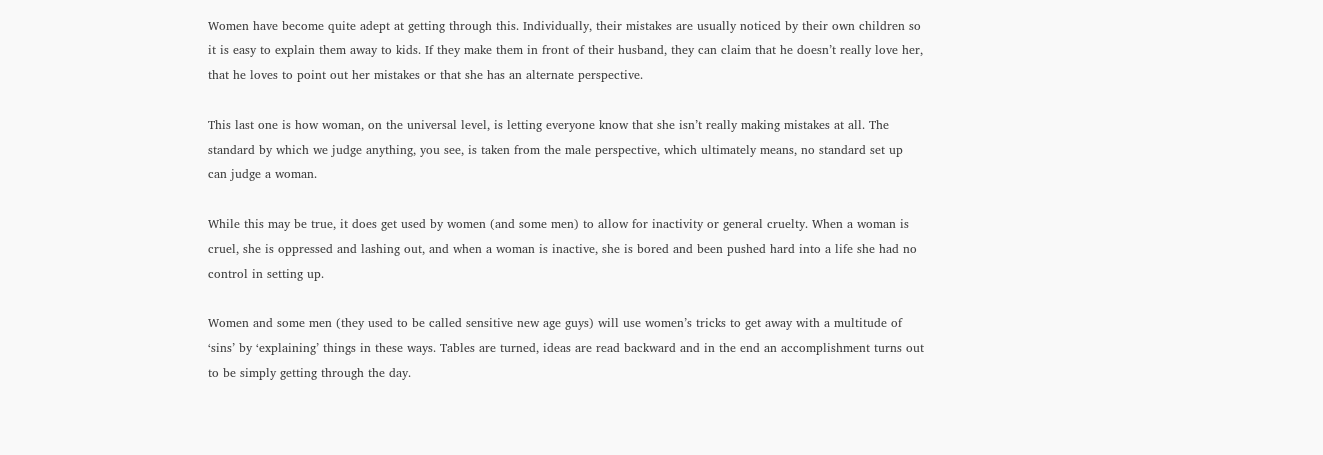Women have become quite adept at getting through this. Individually, their mistakes are usually noticed by their own children so it is easy to explain them away to kids. If they make them in front of their husband, they can claim that he doesn’t really love her, that he loves to point out her mistakes or that she has an alternate perspective.

This last one is how woman, on the universal level, is letting everyone know that she isn’t really making mistakes at all. The standard by which we judge anything, you see, is taken from the male perspective, which ultimately means, no standard set up can judge a woman.

While this may be true, it does get used by women (and some men) to allow for inactivity or general cruelty. When a woman is cruel, she is oppressed and lashing out, and when a woman is inactive, she is bored and been pushed hard into a life she had no control in setting up.

Women and some men (they used to be called sensitive new age guys) will use women’s tricks to get away with a multitude of ‘sins’ by ‘explaining’ things in these ways. Tables are turned, ideas are read backward and in the end an accomplishment turns out to be simply getting through the day.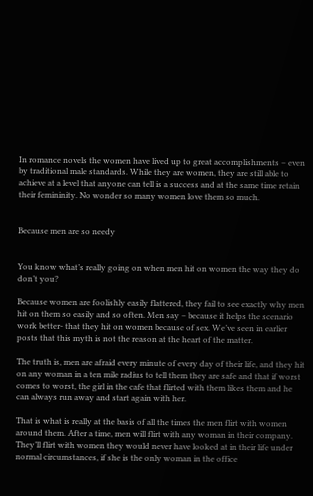In romance novels the women have lived up to great accomplishments – even by traditional male standards. While they are women, they are still able to achieve at a level that anyone can tell is a success and at the same time retain their femininity. No wonder so many women love them so much.


Because men are so needy


You know what’s really going on when men hit on women the way they do don’t you?

Because women are foolishly easily flattered, they fail to see exactly why men hit on them so easily and so often. Men say – because it helps the scenario work better- that they hit on women because of sex. We’ve seen in earlier posts that this myth is not the reason at the heart of the matter.

The truth is, men are afraid every minute of every day of their life, and they hit on any woman in a ten mile radius to tell them they are safe and that if worst comes to worst, the girl in the cafe that flirted with them likes them and he can always run away and start again with her.

That is what is really at the basis of all the times the men flirt with women around them. After a time, men will flirt with any woman in their company. They’ll flirt with women they would never have looked at in their life under normal circumstances, if she is the only woman in the office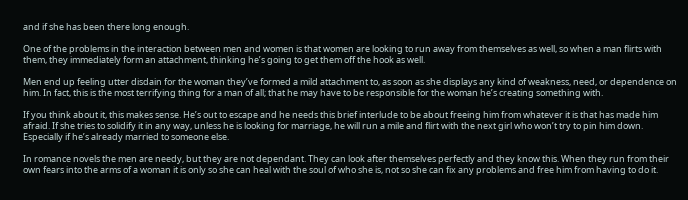and if she has been there long enough.

One of the problems in the interaction between men and women is that women are looking to run away from themselves as well, so when a man flirts with them, they immediately form an attachment, thinking he’s going to get them off the hook as well.

Men end up feeling utter disdain for the woman they’ve formed a mild attachment to, as soon as she displays any kind of weakness, need, or dependence on him. In fact, this is the most terrifying thing for a man of all; that he may have to be responsible for the woman he’s creating something with.

If you think about it, this makes sense. He’s out to escape and he needs this brief interlude to be about freeing him from whatever it is that has made him afraid. If she tries to solidify it in any way, unless he is looking for marriage, he will run a mile and flirt with the next girl who won’t try to pin him down. Especially if he’s already married to someone else.

In romance novels the men are needy, but they are not dependant. They can look after themselves perfectly and they know this. When they run from their own fears into the arms of a woman it is only so she can heal with the soul of who she is, not so she can fix any problems and free him from having to do it.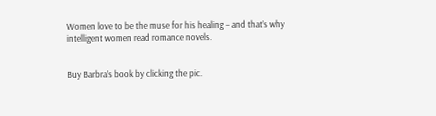Women love to be the muse for his healing – and that’s why intelligent women read romance novels.


Buy Barbra’s book by clicking the pic.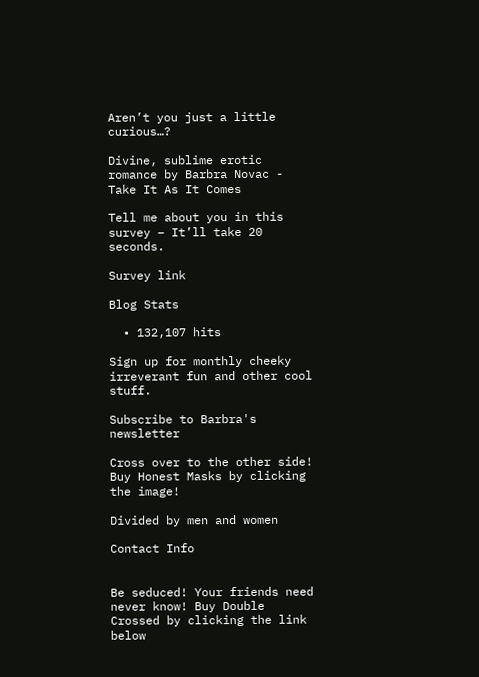Aren’t you just a little curious…?

Divine, sublime erotic romance by Barbra Novac - Take It As It Comes

Tell me about you in this survey – It’ll take 20 seconds.

Survey link

Blog Stats

  • 132,107 hits

Sign up for monthly cheeky irreverant fun and other cool stuff.

Subscribe to Barbra's newsletter

Cross over to the other side! Buy Honest Masks by clicking the image!

Divided by men and women

Contact Info


Be seduced! Your friends need never know! Buy Double Crossed by clicking the link below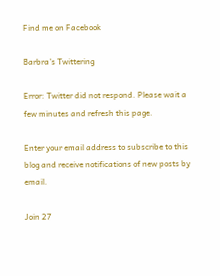Find me on Facebook

Barbra’s Twittering

Error: Twitter did not respond. Please wait a few minutes and refresh this page.

Enter your email address to subscribe to this blog and receive notifications of new posts by email.

Join 27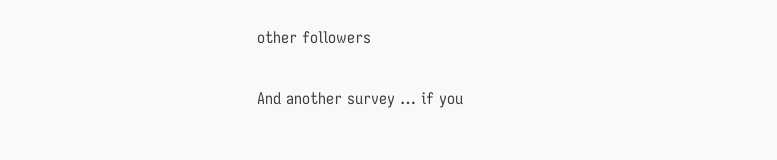other followers

And another survey … if you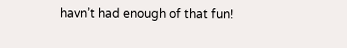havn’t had enough of that fun!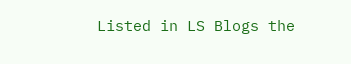Listed in LS Blogs the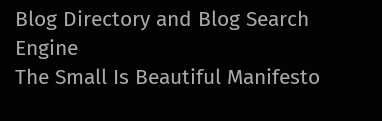Blog Directory and Blog Search Engine
The Small Is Beautiful Manifesto